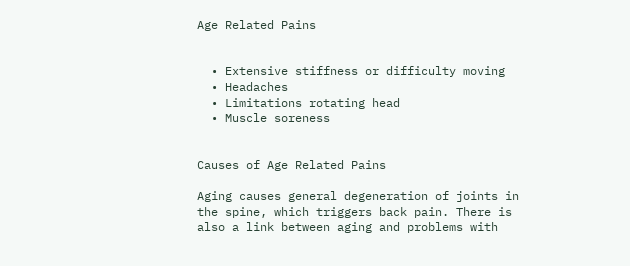Age Related Pains


  • Extensive stiffness or difficulty moving
  • Headaches
  • Limitations rotating head
  • Muscle soreness


Causes of Age Related Pains

Aging causes general degeneration of joints in the spine, which triggers back pain. There is also a link between aging and problems with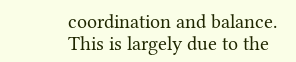coordination and balance. This is largely due to the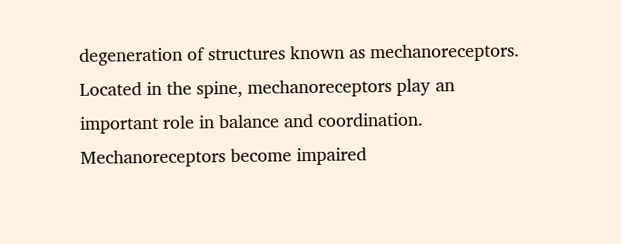degeneration of structures known as mechanoreceptors. Located in the spine, mechanoreceptors play an important role in balance and coordination. Mechanoreceptors become impaired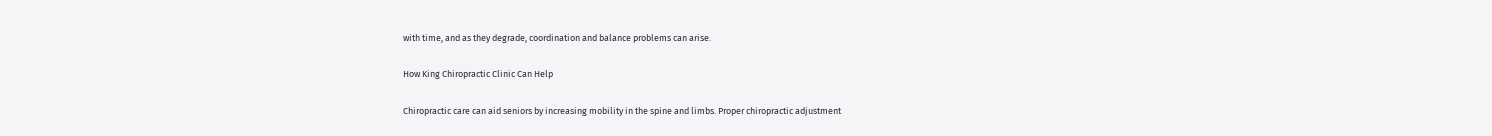with time, and as they degrade, coordination and balance problems can arise.

How King Chiropractic Clinic Can Help

Chiropractic care can aid seniors by increasing mobility in the spine and limbs. Proper chiropractic adjustment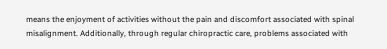means the enjoyment of activities without the pain and discomfort associated with spinal misalignment. Additionally, through regular chiropractic care, problems associated with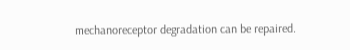mechanoreceptor degradation can be repaired.